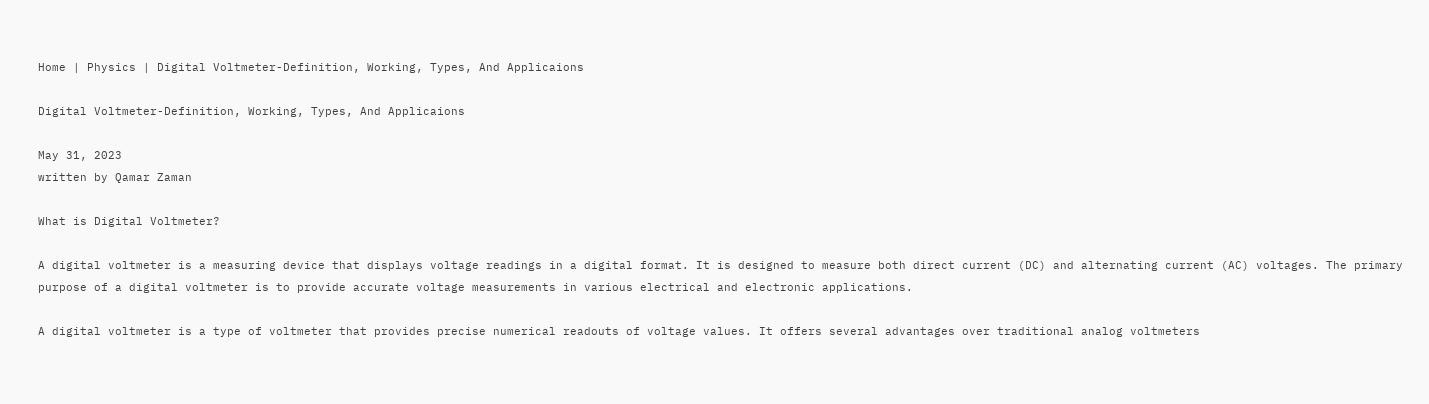Home | Physics | Digital Voltmeter-Definition, Working, Types, And Applicaions

Digital Voltmeter-Definition, Working, Types, And Applicaions

May 31, 2023
written by Qamar Zaman

What is Digital Voltmeter?

A digital voltmeter is a measuring device that displays voltage readings in a digital format. It is designed to measure both direct current (DC) and alternating current (AC) voltages. The primary purpose of a digital voltmeter is to provide accurate voltage measurements in various electrical and electronic applications.

A digital voltmeter is a type of voltmeter that provides precise numerical readouts of voltage values. It offers several advantages over traditional analog voltmeters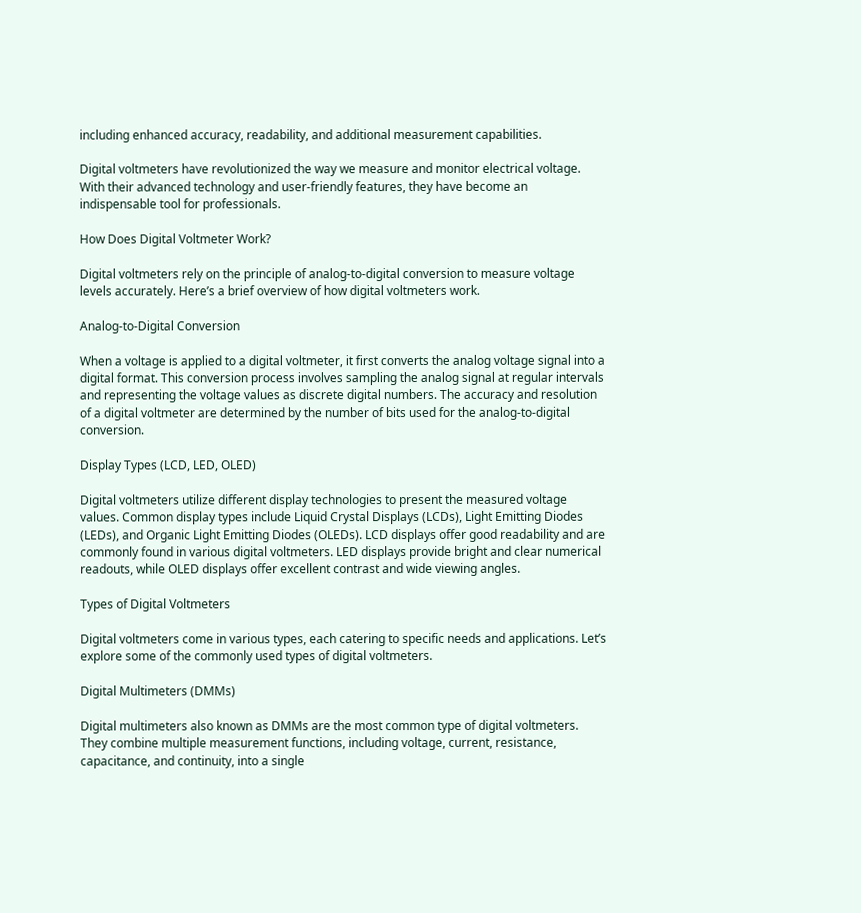including enhanced accuracy, readability, and additional measurement capabilities.

Digital voltmeters have revolutionized the way we measure and monitor electrical voltage. With their advanced technology and user-friendly features, they have become an indispensable tool for professionals.

How Does Digital Voltmeter Work?

Digital voltmeters rely on the principle of analog-to-digital conversion to measure voltage levels accurately. Here’s a brief overview of how digital voltmeters work.

Analog-to-Digital Conversion

When a voltage is applied to a digital voltmeter, it first converts the analog voltage signal into a digital format. This conversion process involves sampling the analog signal at regular intervals and representing the voltage values as discrete digital numbers. The accuracy and resolution of a digital voltmeter are determined by the number of bits used for the analog-to-digital conversion.

Display Types (LCD, LED, OLED)

Digital voltmeters utilize different display technologies to present the measured voltage values. Common display types include Liquid Crystal Displays (LCDs), Light Emitting Diodes (LEDs), and Organic Light Emitting Diodes (OLEDs). LCD displays offer good readability and are commonly found in various digital voltmeters. LED displays provide bright and clear numerical readouts, while OLED displays offer excellent contrast and wide viewing angles.

Types of Digital Voltmeters

Digital voltmeters come in various types, each catering to specific needs and applications. Let’s explore some of the commonly used types of digital voltmeters.

Digital Multimeters (DMMs)

Digital multimeters also known as DMMs are the most common type of digital voltmeters. They combine multiple measurement functions, including voltage, current, resistance, capacitance, and continuity, into a single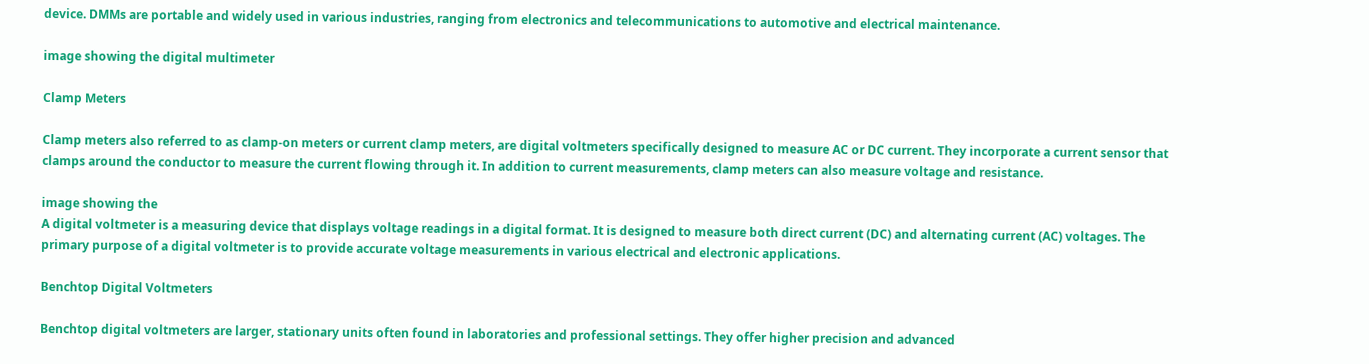device. DMMs are portable and widely used in various industries, ranging from electronics and telecommunications to automotive and electrical maintenance.

image showing the digital multimeter

Clamp Meters

Clamp meters also referred to as clamp-on meters or current clamp meters, are digital voltmeters specifically designed to measure AC or DC current. They incorporate a current sensor that clamps around the conductor to measure the current flowing through it. In addition to current measurements, clamp meters can also measure voltage and resistance.

image showing the
A digital voltmeter is a measuring device that displays voltage readings in a digital format. It is designed to measure both direct current (DC) and alternating current (AC) voltages. The primary purpose of a digital voltmeter is to provide accurate voltage measurements in various electrical and electronic applications.

Benchtop Digital Voltmeters

Benchtop digital voltmeters are larger, stationary units often found in laboratories and professional settings. They offer higher precision and advanced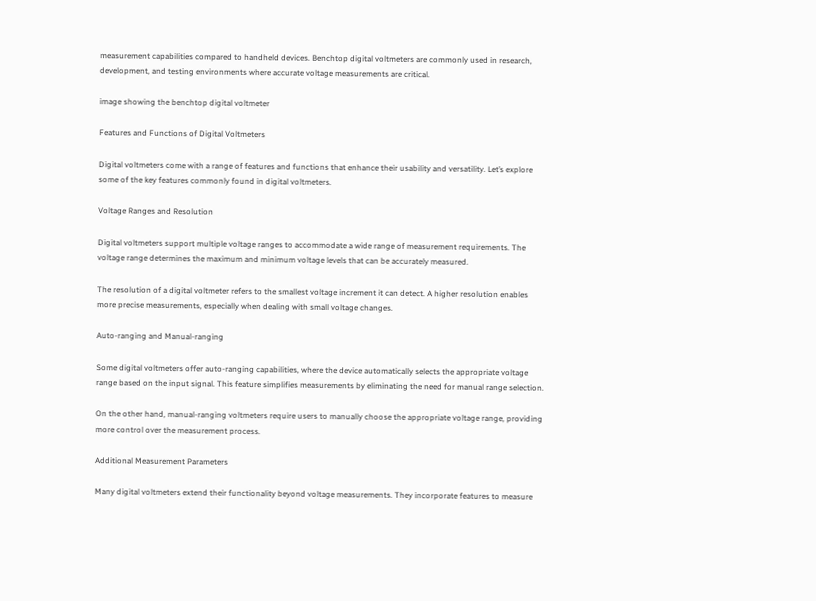measurement capabilities compared to handheld devices. Benchtop digital voltmeters are commonly used in research, development, and testing environments where accurate voltage measurements are critical.

image showing the benchtop digital voltmeter

Features and Functions of Digital Voltmeters

Digital voltmeters come with a range of features and functions that enhance their usability and versatility. Let’s explore some of the key features commonly found in digital voltmeters.

Voltage Ranges and Resolution

Digital voltmeters support multiple voltage ranges to accommodate a wide range of measurement requirements. The voltage range determines the maximum and minimum voltage levels that can be accurately measured.

The resolution of a digital voltmeter refers to the smallest voltage increment it can detect. A higher resolution enables more precise measurements, especially when dealing with small voltage changes.

Auto-ranging and Manual-ranging

Some digital voltmeters offer auto-ranging capabilities, where the device automatically selects the appropriate voltage range based on the input signal. This feature simplifies measurements by eliminating the need for manual range selection.

On the other hand, manual-ranging voltmeters require users to manually choose the appropriate voltage range, providing more control over the measurement process.

Additional Measurement Parameters

Many digital voltmeters extend their functionality beyond voltage measurements. They incorporate features to measure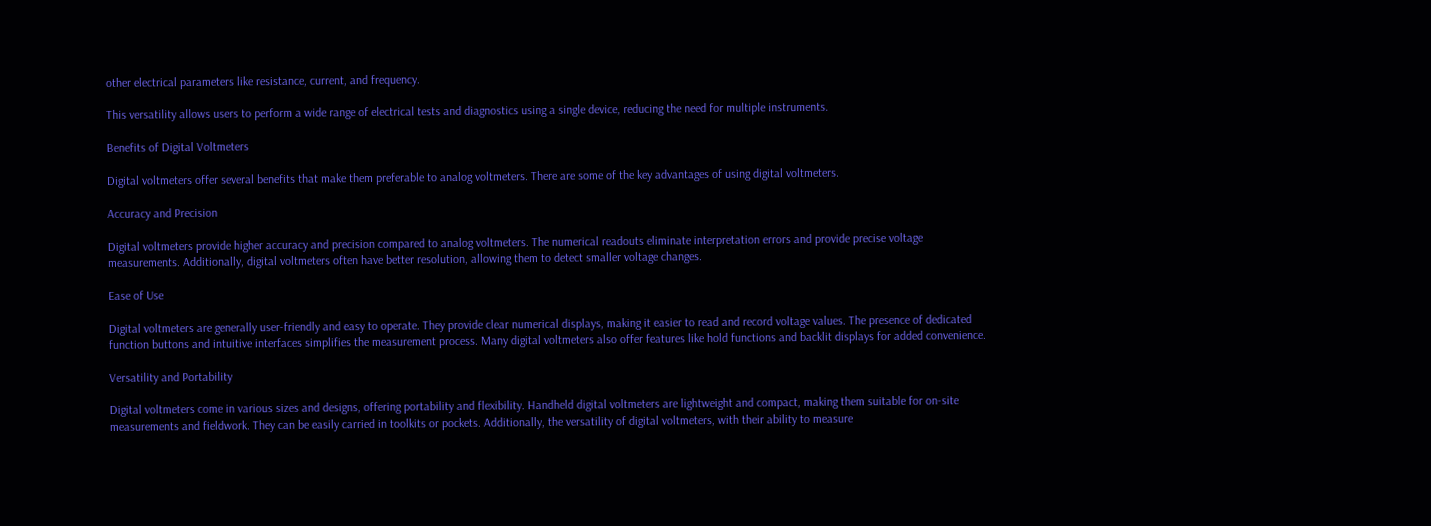other electrical parameters like resistance, current, and frequency.

This versatility allows users to perform a wide range of electrical tests and diagnostics using a single device, reducing the need for multiple instruments.

Benefits of Digital Voltmeters

Digital voltmeters offer several benefits that make them preferable to analog voltmeters. There are some of the key advantages of using digital voltmeters.

Accuracy and Precision

Digital voltmeters provide higher accuracy and precision compared to analog voltmeters. The numerical readouts eliminate interpretation errors and provide precise voltage measurements. Additionally, digital voltmeters often have better resolution, allowing them to detect smaller voltage changes.

Ease of Use

Digital voltmeters are generally user-friendly and easy to operate. They provide clear numerical displays, making it easier to read and record voltage values. The presence of dedicated function buttons and intuitive interfaces simplifies the measurement process. Many digital voltmeters also offer features like hold functions and backlit displays for added convenience.

Versatility and Portability

Digital voltmeters come in various sizes and designs, offering portability and flexibility. Handheld digital voltmeters are lightweight and compact, making them suitable for on-site measurements and fieldwork. They can be easily carried in toolkits or pockets. Additionally, the versatility of digital voltmeters, with their ability to measure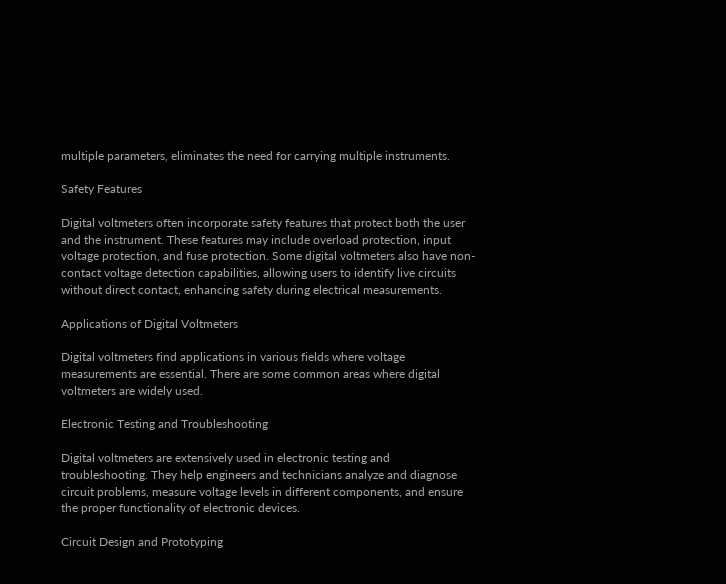multiple parameters, eliminates the need for carrying multiple instruments.

Safety Features

Digital voltmeters often incorporate safety features that protect both the user and the instrument. These features may include overload protection, input voltage protection, and fuse protection. Some digital voltmeters also have non-contact voltage detection capabilities, allowing users to identify live circuits without direct contact, enhancing safety during electrical measurements.

Applications of Digital Voltmeters

Digital voltmeters find applications in various fields where voltage measurements are essential. There are some common areas where digital voltmeters are widely used.

Electronic Testing and Troubleshooting

Digital voltmeters are extensively used in electronic testing and troubleshooting. They help engineers and technicians analyze and diagnose circuit problems, measure voltage levels in different components, and ensure the proper functionality of electronic devices.

Circuit Design and Prototyping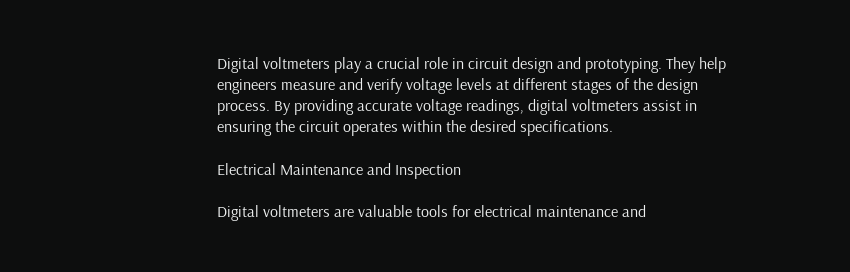Digital voltmeters play a crucial role in circuit design and prototyping. They help engineers measure and verify voltage levels at different stages of the design process. By providing accurate voltage readings, digital voltmeters assist in ensuring the circuit operates within the desired specifications.

Electrical Maintenance and Inspection

Digital voltmeters are valuable tools for electrical maintenance and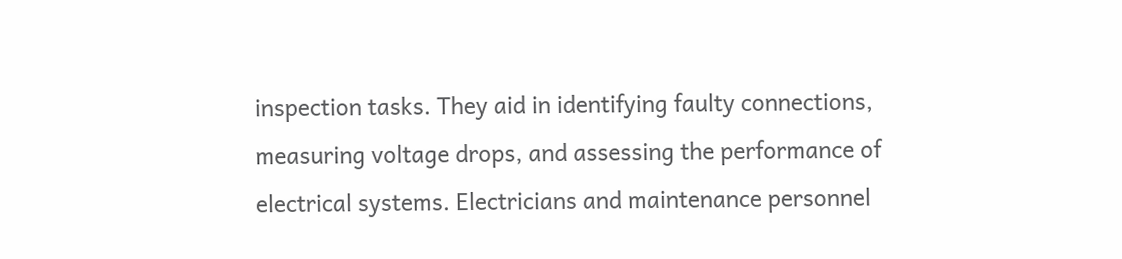inspection tasks. They aid in identifying faulty connections, measuring voltage drops, and assessing the performance of electrical systems. Electricians and maintenance personnel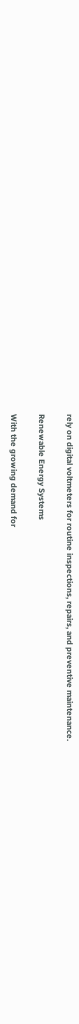rely on digital voltmeters for routine inspections, repairs, and preventive maintenance.

Renewable Energy Systems

With the growing demand for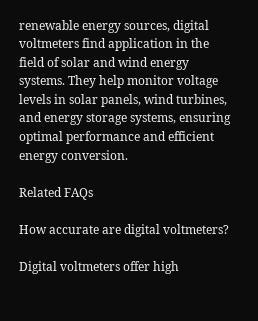renewable energy sources, digital voltmeters find application in the field of solar and wind energy systems. They help monitor voltage levels in solar panels, wind turbines, and energy storage systems, ensuring optimal performance and efficient energy conversion.

Related FAQs

How accurate are digital voltmeters?

Digital voltmeters offer high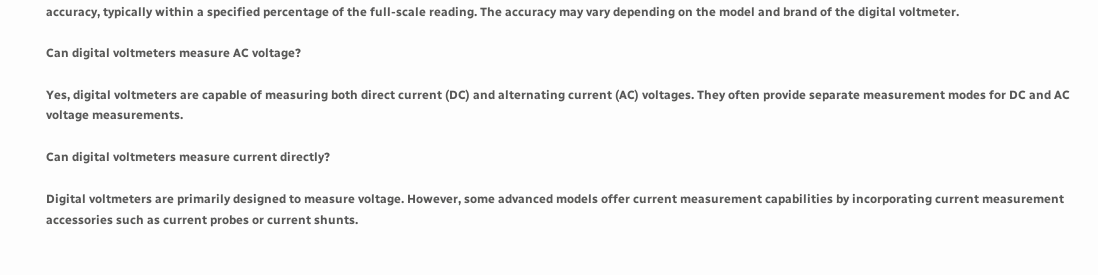accuracy, typically within a specified percentage of the full-scale reading. The accuracy may vary depending on the model and brand of the digital voltmeter.

Can digital voltmeters measure AC voltage?

Yes, digital voltmeters are capable of measuring both direct current (DC) and alternating current (AC) voltages. They often provide separate measurement modes for DC and AC voltage measurements.

Can digital voltmeters measure current directly?

Digital voltmeters are primarily designed to measure voltage. However, some advanced models offer current measurement capabilities by incorporating current measurement accessories such as current probes or current shunts.